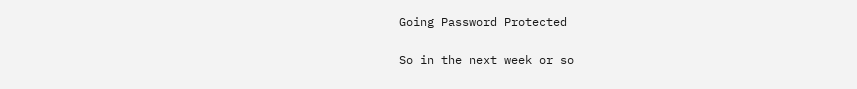Going Password Protected

So in the next week or so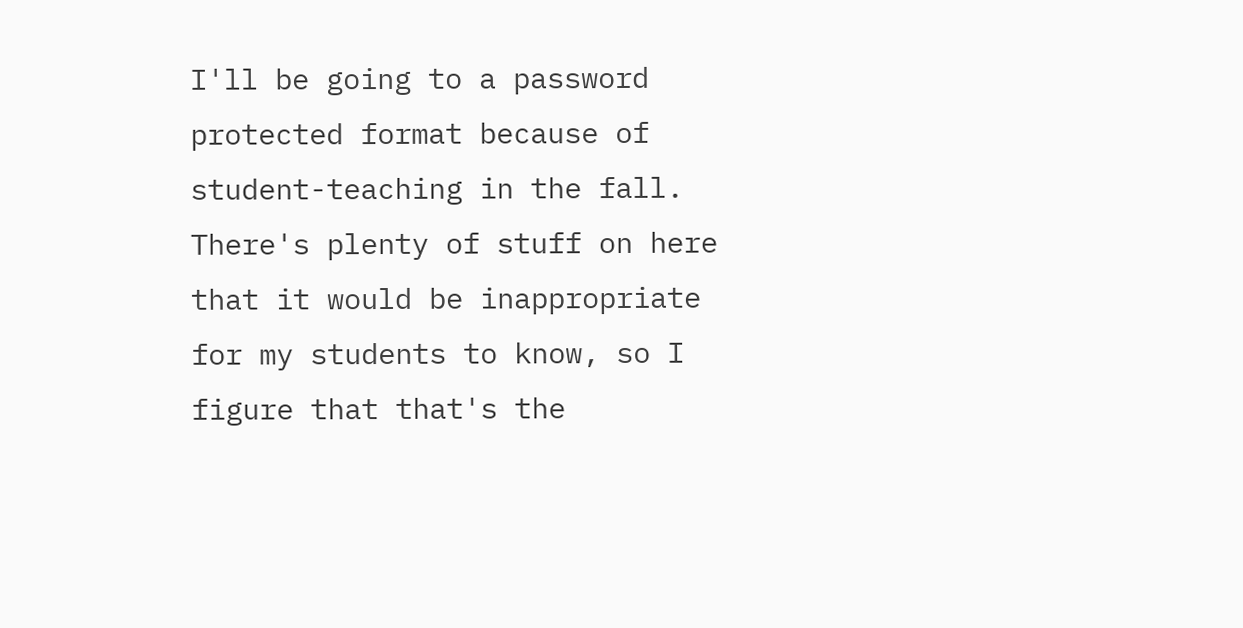I'll be going to a password protected format because of student-teaching in the fall. There's plenty of stuff on here that it would be inappropriate for my students to know, so I figure that that's the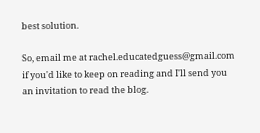best solution.

So, email me at rachel.educatedguess@gmail.com if you'd like to keep on reading and I'll send you an invitation to read the blog.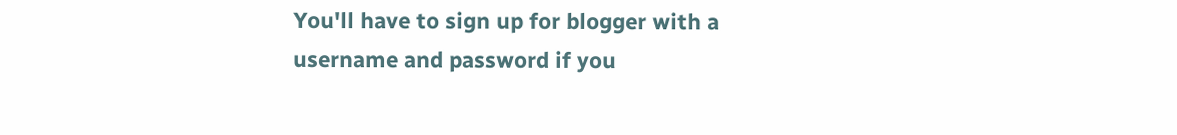You'll have to sign up for blogger with a username and password if you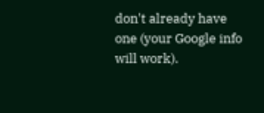don't already have one (your Google info will work).